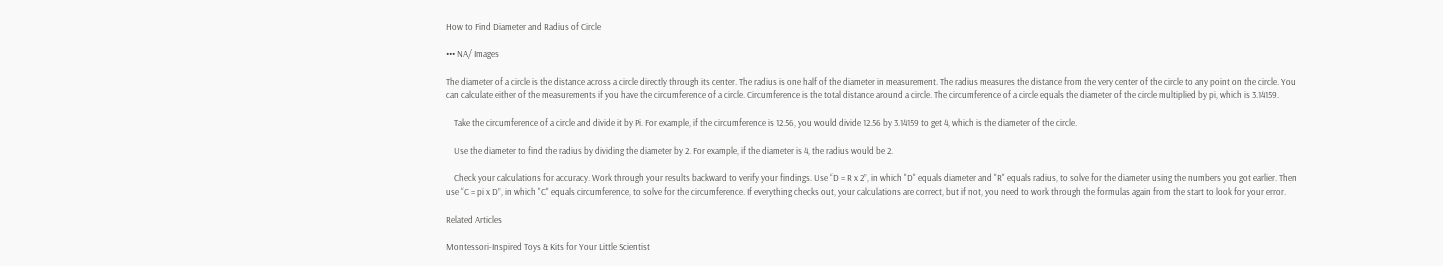How to Find Diameter and Radius of Circle

••• NA/ Images

The diameter of a circle is the distance across a circle directly through its center. The radius is one half of the diameter in measurement. The radius measures the distance from the very center of the circle to any point on the circle. You can calculate either of the measurements if you have the circumference of a circle. Circumference is the total distance around a circle. The circumference of a circle equals the diameter of the circle multiplied by pi, which is 3.14159.

    Take the circumference of a circle and divide it by Pi. For example, if the circumference is 12.56, you would divide 12.56 by 3.14159 to get 4, which is the diameter of the circle.

    Use the diameter to find the radius by dividing the diameter by 2. For example, if the diameter is 4, the radius would be 2.

    Check your calculations for accuracy. Work through your results backward to verify your findings. Use “D = R x 2”, in which "D" equals diameter and "R" equals radius, to solve for the diameter using the numbers you got earlier. Then use “C = pi x D”, in which "C" equals circumference, to solve for the circumference. If everything checks out, your calculations are correct, but if not, you need to work through the formulas again from the start to look for your error.

Related Articles

Montessori-Inspired Toys & Kits for Your Little Scientist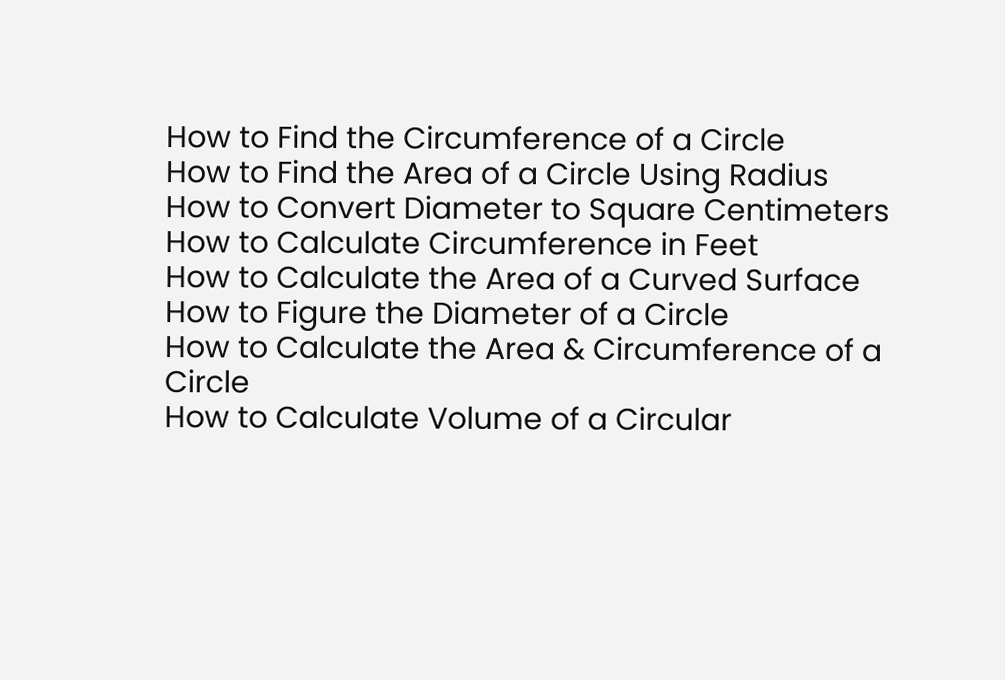How to Find the Circumference of a Circle
How to Find the Area of a Circle Using Radius
How to Convert Diameter to Square Centimeters
How to Calculate Circumference in Feet
How to Calculate the Area of a Curved Surface
How to Figure the Diameter of a Circle
How to Calculate the Area & Circumference of a Circle
How to Calculate Volume of a Circular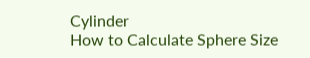Cylinder
How to Calculate Sphere Size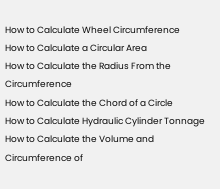How to Calculate Wheel Circumference
How to Calculate a Circular Area
How to Calculate the Radius From the Circumference
How to Calculate the Chord of a Circle
How to Calculate Hydraulic Cylinder Tonnage
How to Calculate the Volume and Circumference of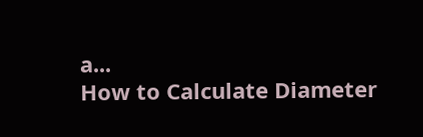a...
How to Calculate Diameter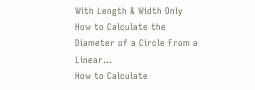With Length & Width Only
How to Calculate the Diameter of a Circle From a Linear...
How to Calculate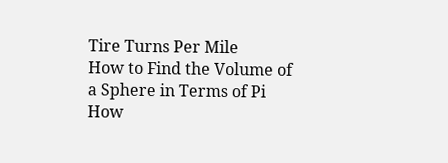Tire Turns Per Mile
How to Find the Volume of a Sphere in Terms of Pi
How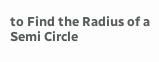to Find the Radius of a Semi Circle